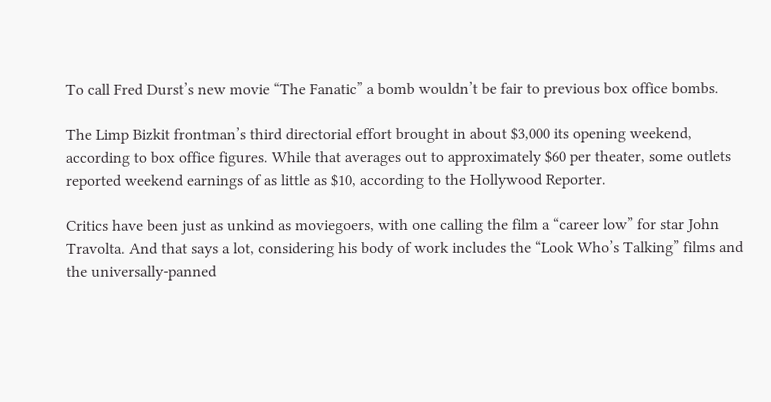To call Fred Durst’s new movie “The Fanatic” a bomb wouldn’t be fair to previous box office bombs.

The Limp Bizkit frontman’s third directorial effort brought in about $3,000 its opening weekend, according to box office figures. While that averages out to approximately $60 per theater, some outlets reported weekend earnings of as little as $10, according to the Hollywood Reporter.

Critics have been just as unkind as moviegoers, with one calling the film a “career low” for star John Travolta. And that says a lot, considering his body of work includes the “Look Who’s Talking” films and the universally-panned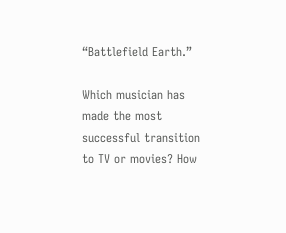“Battlefield Earth.”

Which musician has made the most successful transition to TV or movies? How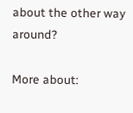about the other way around?

More about: